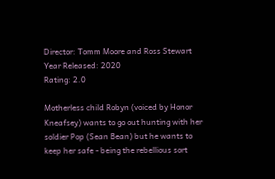Director: Tomm Moore and Ross Stewart
Year Released: 2020
Rating: 2.0

Motherless child Robyn (voiced by Honor Kneafsey) wants to go out hunting with her soldier Pop (Sean Bean) but he wants to keep her safe - being the rebellious sort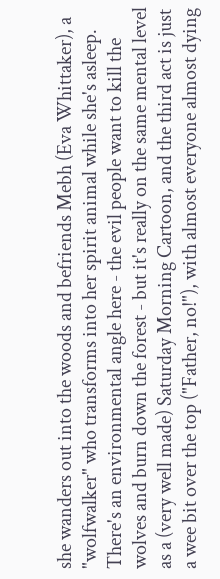she wanders out into the woods and befriends Mebh (Eva Whittaker), a "wolfwalker" who transforms into her spirit animal while she's asleep.  There's an environmental angle here - the evil people want to kill the wolves and burn down the forest - but it's really on the same mental level as a (very well made) Saturday Morning Cartoon, and the third act is just a wee bit over the top ("Father, no!"), with almost everyone almost dying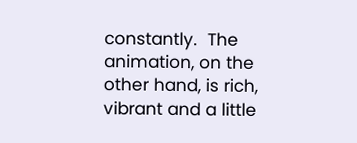constantly.  The animation, on the other hand, is rich, vibrant and a little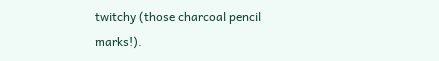twitchy (those charcoal pencil marks!).